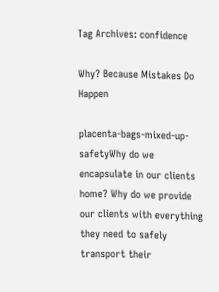Tag Archives: confidence

Why? Because Mistakes Do Happen

placenta-bags-mixed-up-safetyWhy do we encapsulate in our clients home? Why do we provide our clients with everything they need to safely transport their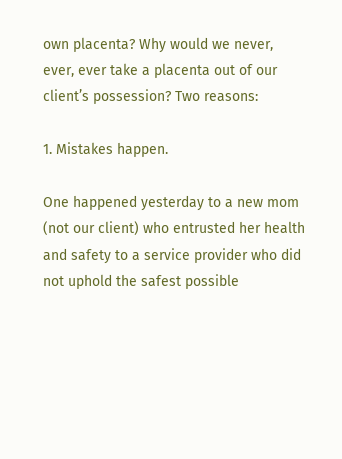own placenta? Why would we never, ever, ever take a placenta out of our client’s possession? Two reasons:

1. Mistakes happen.

One happened yesterday to a new mom (not our client) who entrusted her health and safety to a service provider who did not uphold the safest possible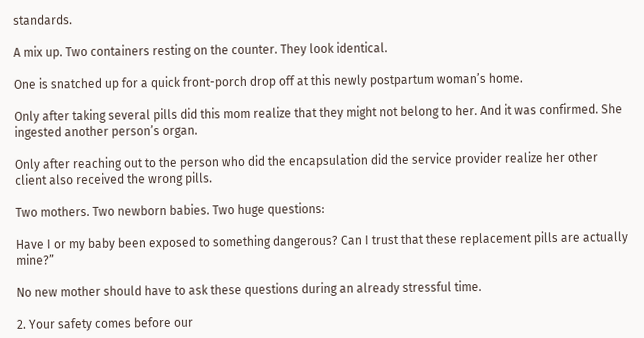standards.

A mix up. Two containers resting on the counter. They look identical.

One is snatched up for a quick front-porch drop off at this newly postpartum woman’s home.

Only after taking several pills did this mom realize that they might not belong to her. And it was confirmed. She ingested another person’s organ.

Only after reaching out to the person who did the encapsulation did the service provider realize her other client also received the wrong pills.

Two mothers. Two newborn babies. Two huge questions:

Have I or my baby been exposed to something dangerous? Can I trust that these replacement pills are actually mine?”

No new mother should have to ask these questions during an already stressful time.

2. Your safety comes before our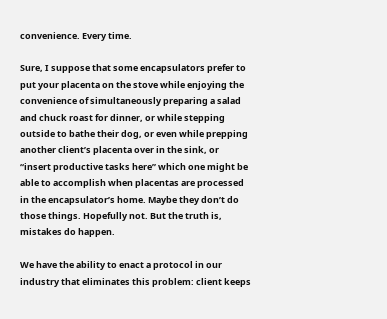convenience. Every time.

Sure, I suppose that some encapsulators prefer to put your placenta on the stove while enjoying the convenience of simultaneously preparing a salad and chuck roast for dinner, or while stepping outside to bathe their dog, or even while prepping another client’s placenta over in the sink, or “insert productive tasks here” which one might be able to accomplish when placentas are processed in the encapsulator’s home. Maybe they don’t do those things. Hopefully not. But the truth is, mistakes do happen.

We have the ability to enact a protocol in our industry that eliminates this problem: client keeps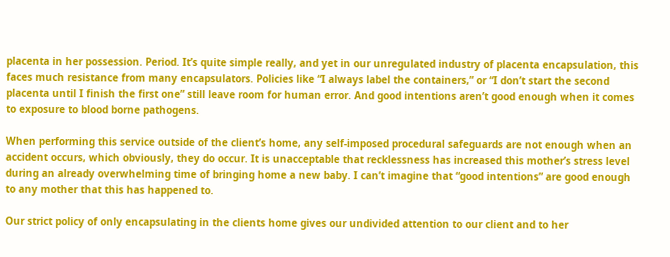placenta in her possession. Period. It’s quite simple really, and yet in our unregulated industry of placenta encapsulation, this faces much resistance from many encapsulators. Policies like “I always label the containers,” or “I don’t start the second placenta until I finish the first one” still leave room for human error. And good intentions aren’t good enough when it comes to exposure to blood borne pathogens.

When performing this service outside of the client’s home, any self-imposed procedural safeguards are not enough when an accident occurs, which obviously, they do occur. It is unacceptable that recklessness has increased this mother’s stress level during an already overwhelming time of bringing home a new baby. I can’t imagine that “good intentions” are good enough to any mother that this has happened to.

Our strict policy of only encapsulating in the clients home gives our undivided attention to our client and to her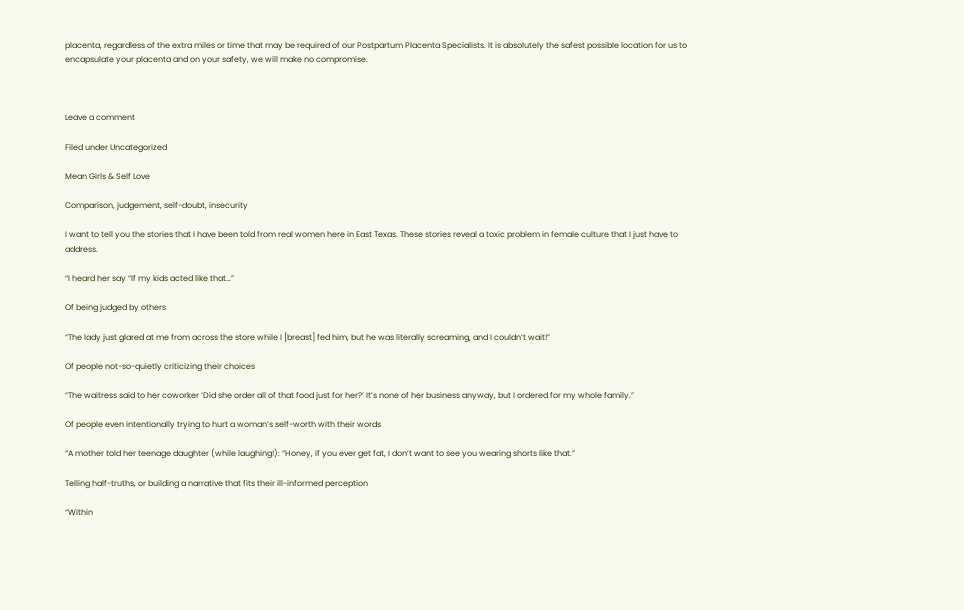placenta, regardless of the extra miles or time that may be required of our Postpartum Placenta Specialists. It is absolutely the safest possible location for us to encapsulate your placenta and on your safety, we will make no compromise.



Leave a comment

Filed under Uncategorized

Mean Girls & Self Love

Comparison, judgement, self-doubt, insecurity

I want to tell you the stories that I have been told from real women here in East Texas. These stories reveal a toxic problem in female culture that I just have to address.

“I heard her say “If my kids acted like that…”

Of being judged by others

“The lady just glared at me from across the store while I [breast] fed him, but he was literally screaming, and I couldn’t wait!”

Of people not-so-quietly criticizing their choices

“The waitress said to her coworker ‘Did she order all of that food just for her?’ It’s none of her business anyway, but I ordered for my whole family.”

Of people even intentionally trying to hurt a woman’s self-worth with their words

“A mother told her teenage daughter (while laughing!): “Honey, if you ever get fat, I don’t want to see you wearing shorts like that.”

Telling half-truths, or building a narrative that fits their ill-informed perception

“Within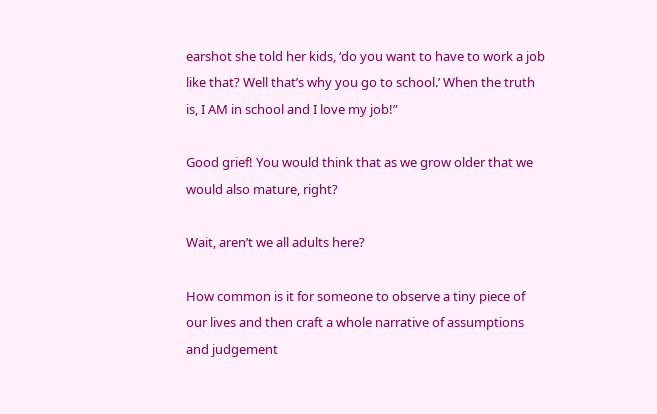earshot she told her kids, ‘do you want to have to work a job like that? Well that’s why you go to school.’ When the truth is, I AM in school and I love my job!”

Good grief! You would think that as we grow older that we would also mature, right?

Wait, aren’t we all adults here?

How common is it for someone to observe a tiny piece of our lives and then craft a whole narrative of assumptions and judgement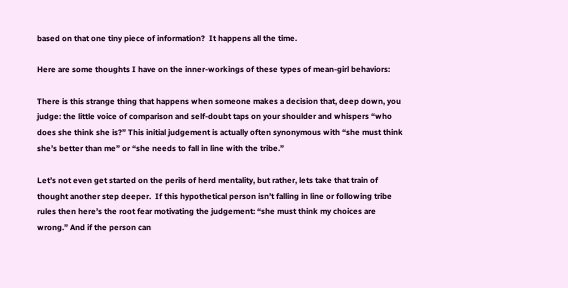based on that one tiny piece of information?  It happens all the time.

Here are some thoughts I have on the inner-workings of these types of mean-girl behaviors:

There is this strange thing that happens when someone makes a decision that, deep down, you judge: the little voice of comparison and self-doubt taps on your shoulder and whispers “who does she think she is?” This initial judgement is actually often synonymous with “she must think she’s better than me” or “she needs to fall in line with the tribe.”

Let’s not even get started on the perils of herd mentality, but rather, lets take that train of thought another step deeper.  If this hypothetical person isn’t falling in line or following tribe rules then here’s the root fear motivating the judgement: “she must think my choices are wrong.” And if the person can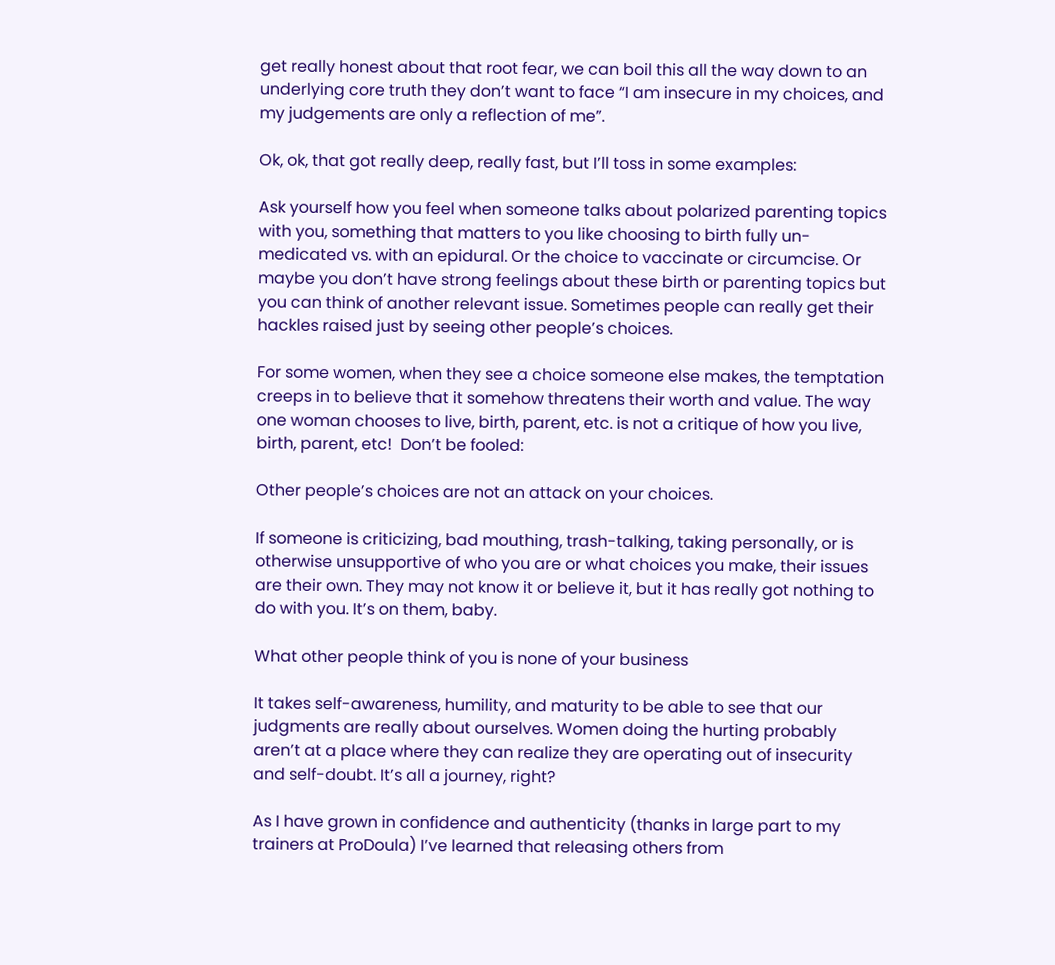get really honest about that root fear, we can boil this all the way down to an underlying core truth they don’t want to face “I am insecure in my choices, and my judgements are only a reflection of me”.

Ok, ok, that got really deep, really fast, but I’ll toss in some examples:

Ask yourself how you feel when someone talks about polarized parenting topics with you, something that matters to you like choosing to birth fully un-medicated vs. with an epidural. Or the choice to vaccinate or circumcise. Or maybe you don’t have strong feelings about these birth or parenting topics but you can think of another relevant issue. Sometimes people can really get their hackles raised just by seeing other people’s choices.

For some women, when they see a choice someone else makes, the temptation creeps in to believe that it somehow threatens their worth and value. The way one woman chooses to live, birth, parent, etc. is not a critique of how you live, birth, parent, etc!  Don’t be fooled:

Other people’s choices are not an attack on your choices.

If someone is criticizing, bad mouthing, trash-talking, taking personally, or is otherwise unsupportive of who you are or what choices you make, their issues are their own. They may not know it or believe it, but it has really got nothing to do with you. It’s on them, baby.

What other people think of you is none of your business

It takes self-awareness, humility, and maturity to be able to see that our judgments are really about ourselves. Women doing the hurting probably aren’t at a place where they can realize they are operating out of insecurity and self-doubt. It’s all a journey, right?

As I have grown in confidence and authenticity (thanks in large part to my trainers at ProDoula) I’ve learned that releasing others from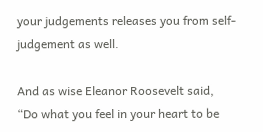your judgements releases you from self-judgement as well.

And as wise Eleanor Roosevelt said, “Do what you feel in your heart to be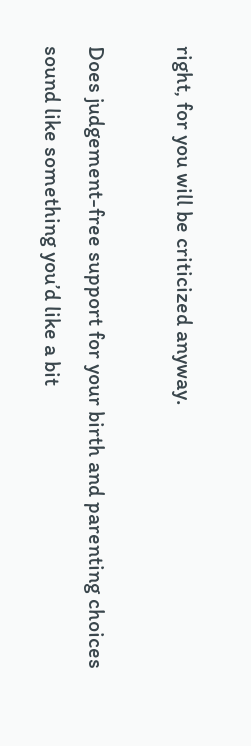right, for you will be criticized anyway.

Does judgement-free support for your birth and parenting choices sound like something you’d like a bit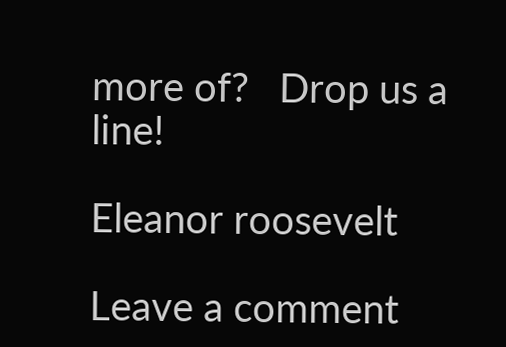more of?   Drop us a line!

Eleanor roosevelt

Leave a comment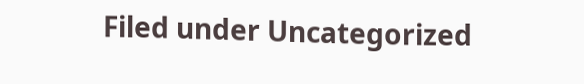Filed under Uncategorized